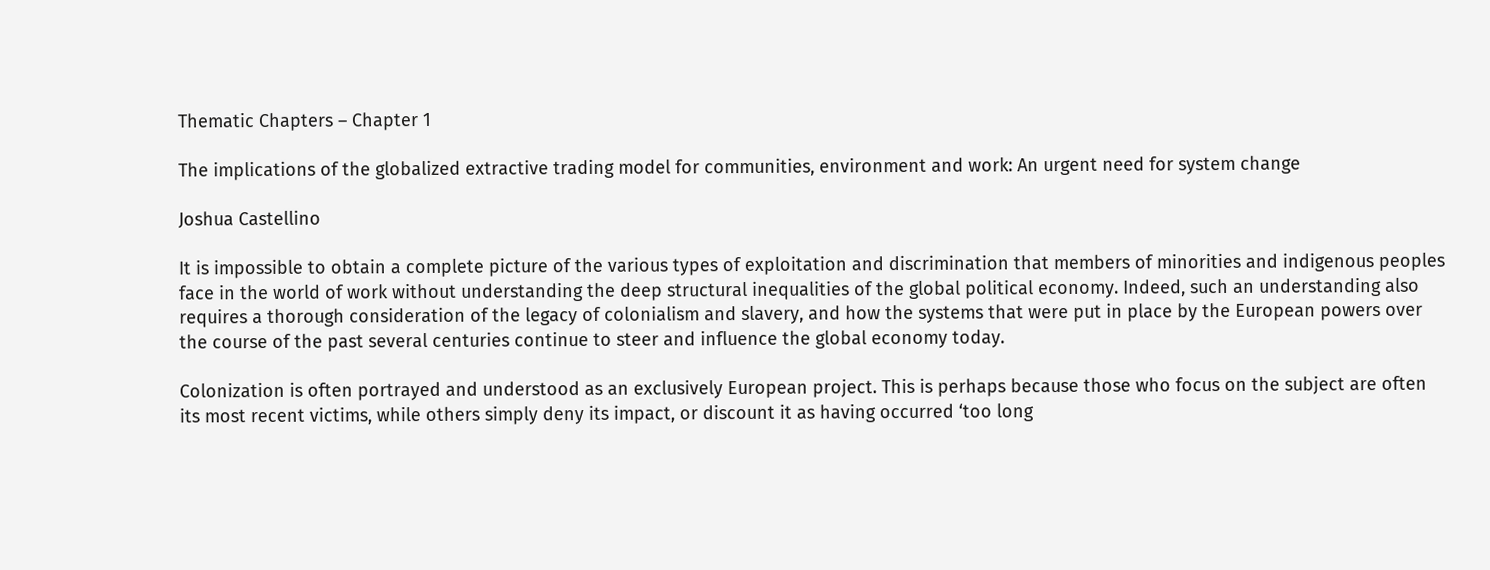Thematic Chapters – Chapter 1

The implications of the globalized extractive trading model for communities, environment and work: An urgent need for system change

Joshua Castellino

It is impossible to obtain a complete picture of the various types of exploitation and discrimination that members of minorities and indigenous peoples face in the world of work without understanding the deep structural inequalities of the global political economy. Indeed, such an understanding also requires a thorough consideration of the legacy of colonialism and slavery, and how the systems that were put in place by the European powers over the course of the past several centuries continue to steer and influence the global economy today.

Colonization is often portrayed and understood as an exclusively European project. This is perhaps because those who focus on the subject are often its most recent victims, while others simply deny its impact, or discount it as having occurred ‘too long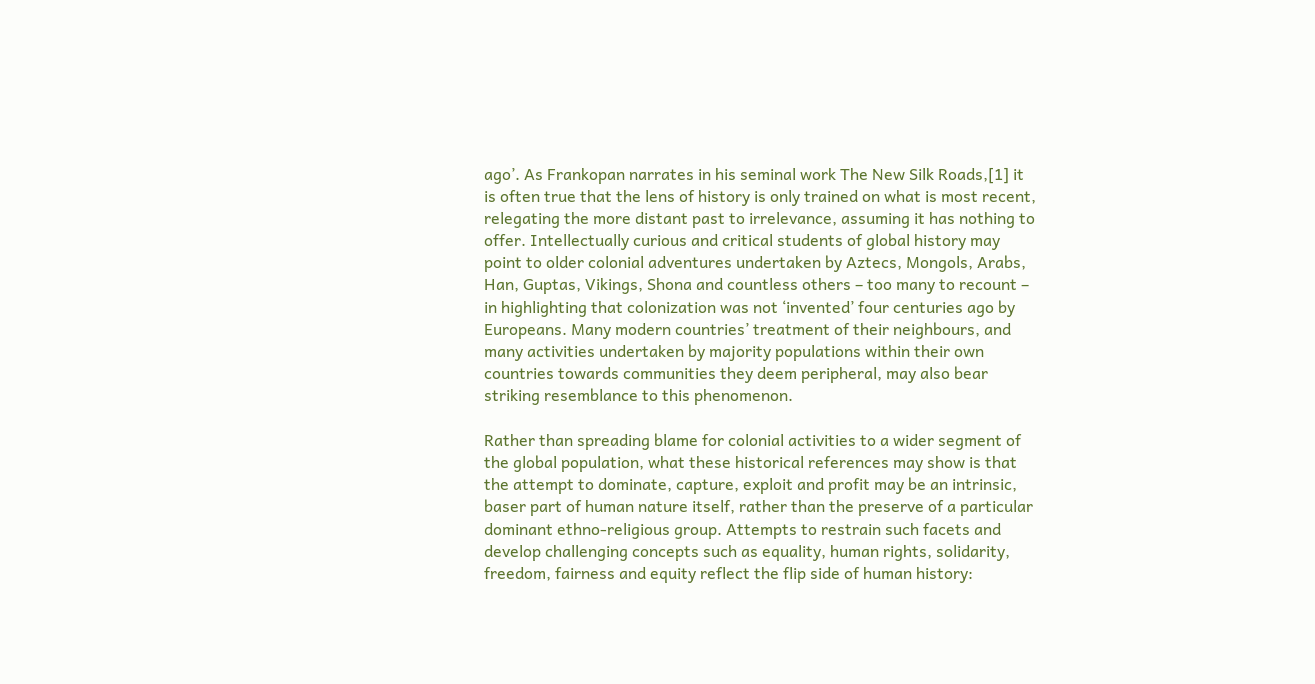ago’. As Frankopan narrates in his seminal work The New Silk Roads,[1] it is often true that the lens of history is only trained on what is most recent, relegating the more distant past to irrelevance, assuming it has nothing to offer. Intellectually curious and critical students of global history may point to older colonial adventures undertaken by Aztecs, Mongols, Arabs, Han, Guptas, Vikings, Shona and countless others – too many to recount – in highlighting that colonization was not ‘invented’ four centuries ago by Europeans. Many modern countries’ treatment of their neighbours, and many activities undertaken by majority populations within their own countries towards communities they deem peripheral, may also bear striking resemblance to this phenomenon.

Rather than spreading blame for colonial activities to a wider segment of the global population, what these historical references may show is that the attempt to dominate, capture, exploit and profit may be an intrinsic, baser part of human nature itself, rather than the preserve of a particular dominant ethno-religious group. Attempts to restrain such facets and develop challenging concepts such as equality, human rights, solidarity, freedom, fairness and equity reflect the flip side of human history: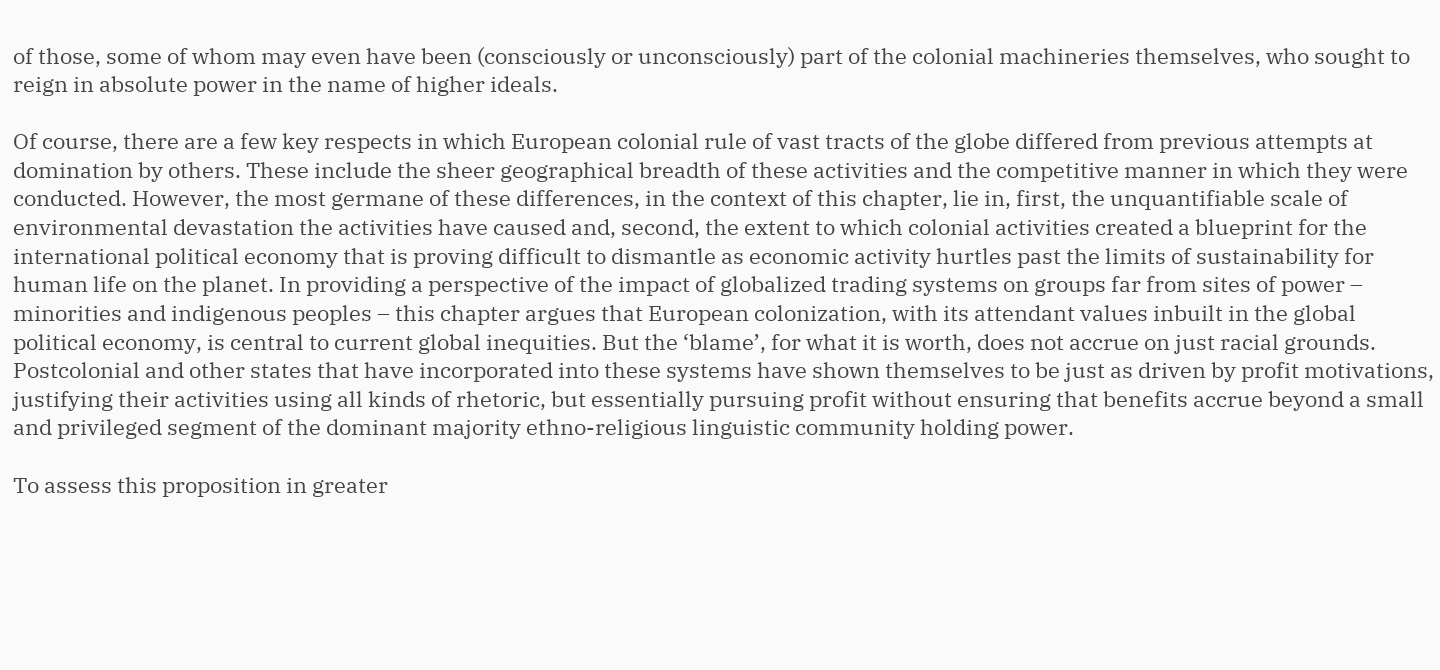of those, some of whom may even have been (consciously or unconsciously) part of the colonial machineries themselves, who sought to reign in absolute power in the name of higher ideals.

Of course, there are a few key respects in which European colonial rule of vast tracts of the globe differed from previous attempts at domination by others. These include the sheer geographical breadth of these activities and the competitive manner in which they were conducted. However, the most germane of these differences, in the context of this chapter, lie in, first, the unquantifiable scale of environmental devastation the activities have caused and, second, the extent to which colonial activities created a blueprint for the international political economy that is proving difficult to dismantle as economic activity hurtles past the limits of sustainability for human life on the planet. In providing a perspective of the impact of globalized trading systems on groups far from sites of power – minorities and indigenous peoples – this chapter argues that European colonization, with its attendant values inbuilt in the global political economy, is central to current global inequities. But the ‘blame’, for what it is worth, does not accrue on just racial grounds. Postcolonial and other states that have incorporated into these systems have shown themselves to be just as driven by profit motivations, justifying their activities using all kinds of rhetoric, but essentially pursuing profit without ensuring that benefits accrue beyond a small and privileged segment of the dominant majority ethno-religious linguistic community holding power.

To assess this proposition in greater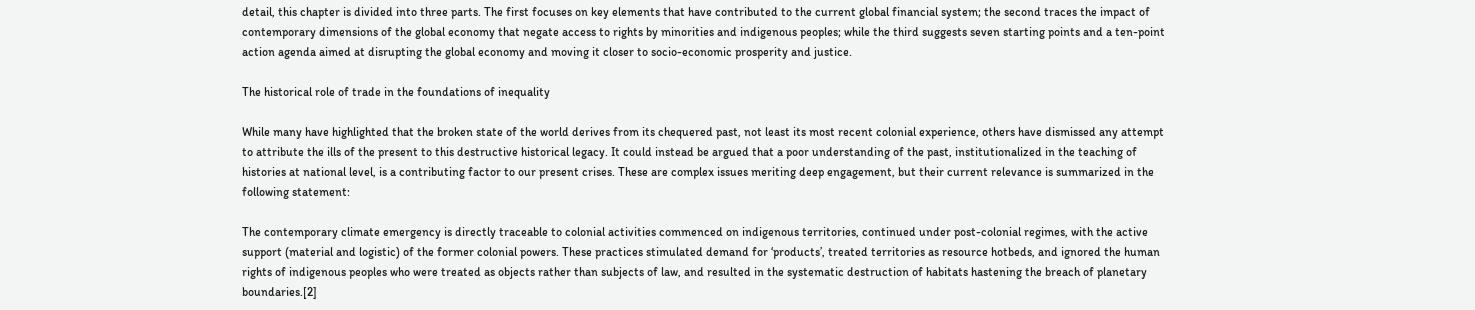detail, this chapter is divided into three parts. The first focuses on key elements that have contributed to the current global financial system; the second traces the impact of contemporary dimensions of the global economy that negate access to rights by minorities and indigenous peoples; while the third suggests seven starting points and a ten-point action agenda aimed at disrupting the global economy and moving it closer to socio-economic prosperity and justice.

The historical role of trade in the foundations of inequality

While many have highlighted that the broken state of the world derives from its chequered past, not least its most recent colonial experience, others have dismissed any attempt to attribute the ills of the present to this destructive historical legacy. It could instead be argued that a poor understanding of the past, institutionalized in the teaching of histories at national level, is a contributing factor to our present crises. These are complex issues meriting deep engagement, but their current relevance is summarized in the following statement:

The contemporary climate emergency is directly traceable to colonial activities commenced on indigenous territories, continued under post-colonial regimes, with the active support (material and logistic) of the former colonial powers. These practices stimulated demand for ‘products’, treated territories as resource hotbeds, and ignored the human rights of indigenous peoples who were treated as objects rather than subjects of law, and resulted in the systematic destruction of habitats hastening the breach of planetary boundaries.[2]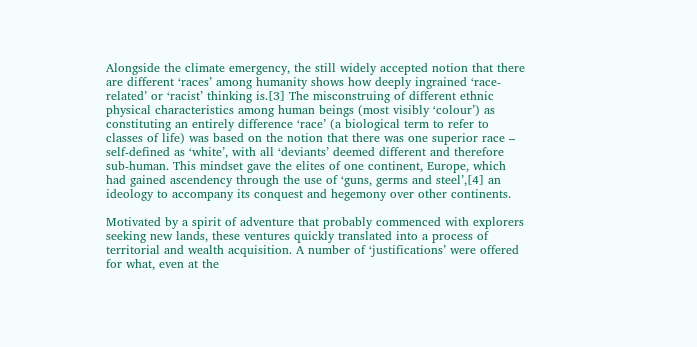Alongside the climate emergency, the still widely accepted notion that there are different ‘races’ among humanity shows how deeply ingrained ‘race-related’ or ‘racist’ thinking is.[3] The misconstruing of different ethnic physical characteristics among human beings (most visibly ‘colour’) as constituting an entirely difference ‘race’ (a biological term to refer to classes of life) was based on the notion that there was one superior race – self-defined as ‘white’, with all ‘deviants’ deemed different and therefore sub-human. This mindset gave the elites of one continent, Europe, which had gained ascendency through the use of ‘guns, germs and steel’,[4] an ideology to accompany its conquest and hegemony over other continents.

Motivated by a spirit of adventure that probably commenced with explorers seeking new lands, these ventures quickly translated into a process of territorial and wealth acquisition. A number of ‘justifications’ were offered for what, even at the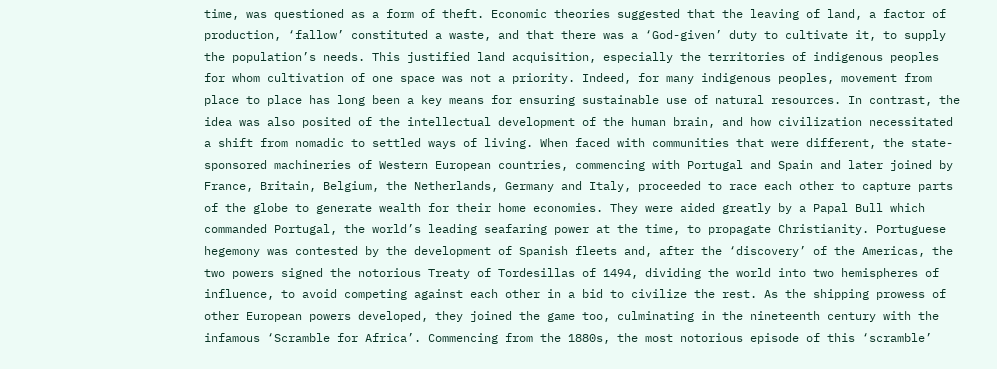time, was questioned as a form of theft. Economic theories suggested that the leaving of land, a factor of production, ‘fallow’ constituted a waste, and that there was a ‘God-given’ duty to cultivate it, to supply the population’s needs. This justified land acquisition, especially the territories of indigenous peoples for whom cultivation of one space was not a priority. Indeed, for many indigenous peoples, movement from place to place has long been a key means for ensuring sustainable use of natural resources. In contrast, the idea was also posited of the intellectual development of the human brain, and how civilization necessitated a shift from nomadic to settled ways of living. When faced with communities that were different, the state-sponsored machineries of Western European countries, commencing with Portugal and Spain and later joined by France, Britain, Belgium, the Netherlands, Germany and Italy, proceeded to race each other to capture parts of the globe to generate wealth for their home economies. They were aided greatly by a Papal Bull which commanded Portugal, the world’s leading seafaring power at the time, to propagate Christianity. Portuguese hegemony was contested by the development of Spanish fleets and, after the ‘discovery’ of the Americas, the two powers signed the notorious Treaty of Tordesillas of 1494, dividing the world into two hemispheres of influence, to avoid competing against each other in a bid to civilize the rest. As the shipping prowess of other European powers developed, they joined the game too, culminating in the nineteenth century with the infamous ‘Scramble for Africa’. Commencing from the 1880s, the most notorious episode of this ‘scramble’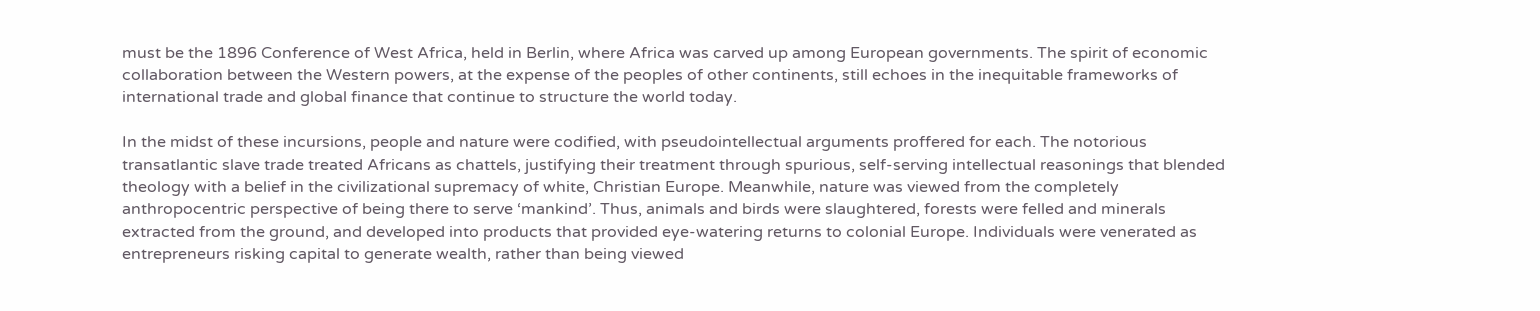must be the 1896 Conference of West Africa, held in Berlin, where Africa was carved up among European governments. The spirit of economic collaboration between the Western powers, at the expense of the peoples of other continents, still echoes in the inequitable frameworks of international trade and global finance that continue to structure the world today.

In the midst of these incursions, people and nature were codified, with pseudointellectual arguments proffered for each. The notorious transatlantic slave trade treated Africans as chattels, justifying their treatment through spurious, self-serving intellectual reasonings that blended theology with a belief in the civilizational supremacy of white, Christian Europe. Meanwhile, nature was viewed from the completely anthropocentric perspective of being there to serve ‘mankind’. Thus, animals and birds were slaughtered, forests were felled and minerals extracted from the ground, and developed into products that provided eye-watering returns to colonial Europe. Individuals were venerated as entrepreneurs risking capital to generate wealth, rather than being viewed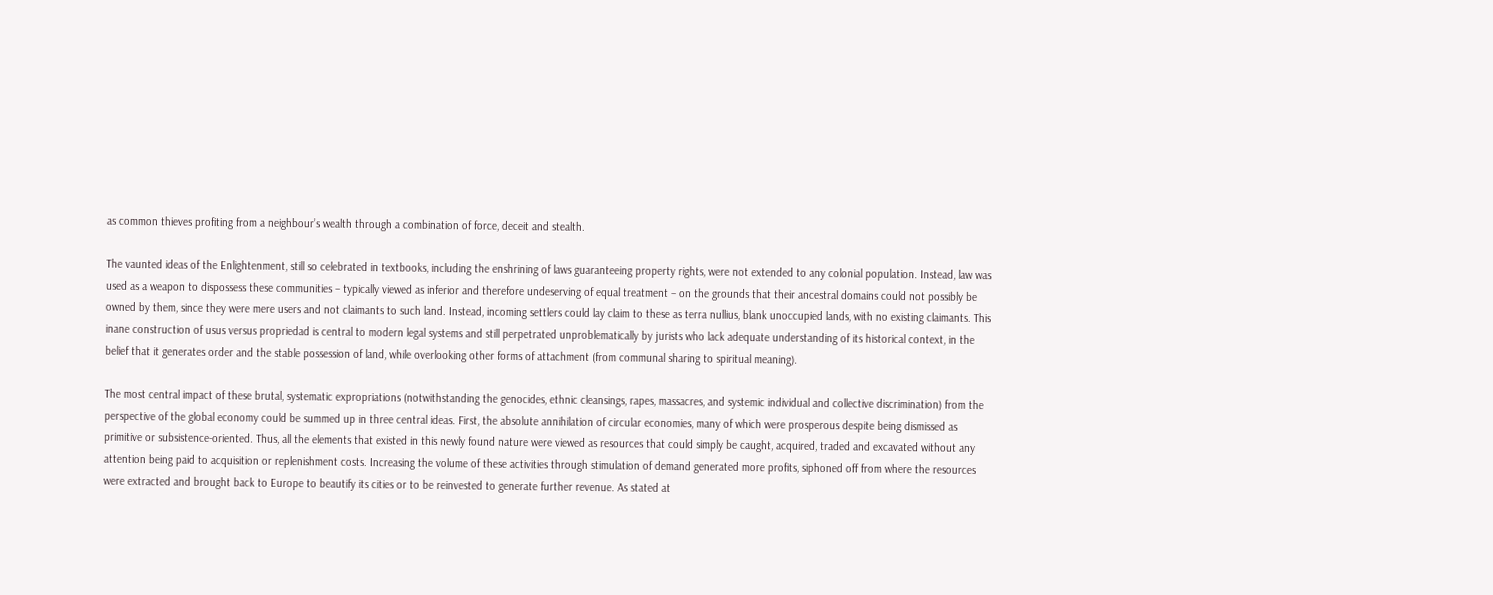as common thieves profiting from a neighbour’s wealth through a combination of force, deceit and stealth.

The vaunted ideas of the Enlightenment, still so celebrated in textbooks, including the enshrining of laws guaranteeing property rights, were not extended to any colonial population. Instead, law was used as a weapon to dispossess these communities – typically viewed as inferior and therefore undeserving of equal treatment – on the grounds that their ancestral domains could not possibly be owned by them, since they were mere users and not claimants to such land. Instead, incoming settlers could lay claim to these as terra nullius, blank unoccupied lands, with no existing claimants. This inane construction of usus versus propriedad is central to modern legal systems and still perpetrated unproblematically by jurists who lack adequate understanding of its historical context, in the belief that it generates order and the stable possession of land, while overlooking other forms of attachment (from communal sharing to spiritual meaning).

The most central impact of these brutal, systematic expropriations (notwithstanding the genocides, ethnic cleansings, rapes, massacres, and systemic individual and collective discrimination) from the perspective of the global economy could be summed up in three central ideas. First, the absolute annihilation of circular economies, many of which were prosperous despite being dismissed as primitive or subsistence-oriented. Thus, all the elements that existed in this newly found nature were viewed as resources that could simply be caught, acquired, traded and excavated without any attention being paid to acquisition or replenishment costs. Increasing the volume of these activities through stimulation of demand generated more profits, siphoned off from where the resources were extracted and brought back to Europe to beautify its cities or to be reinvested to generate further revenue. As stated at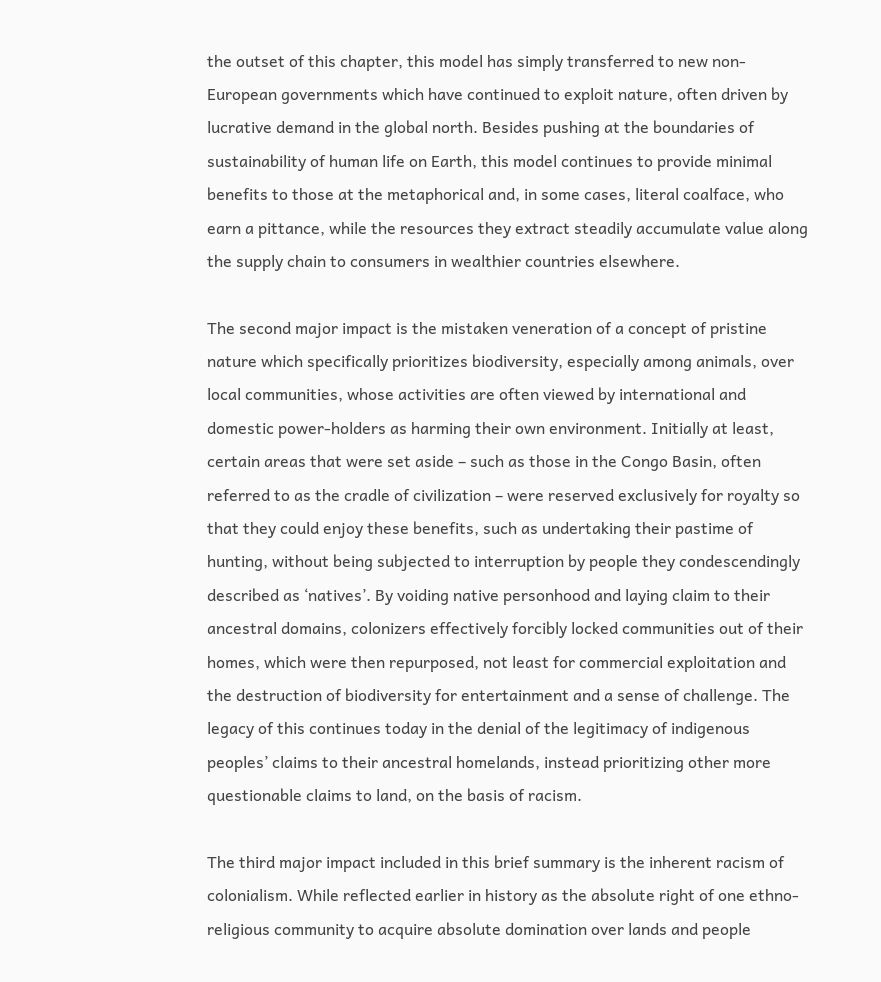the outset of this chapter, this model has simply transferred to new non-European governments which have continued to exploit nature, often driven by lucrative demand in the global north. Besides pushing at the boundaries of sustainability of human life on Earth, this model continues to provide minimal benefits to those at the metaphorical and, in some cases, literal coalface, who earn a pittance, while the resources they extract steadily accumulate value along the supply chain to consumers in wealthier countries elsewhere.

The second major impact is the mistaken veneration of a concept of pristine nature which specifically prioritizes biodiversity, especially among animals, over local communities, whose activities are often viewed by international and domestic power-holders as harming their own environment. Initially at least, certain areas that were set aside – such as those in the Congo Basin, often referred to as the cradle of civilization – were reserved exclusively for royalty so that they could enjoy these benefits, such as undertaking their pastime of hunting, without being subjected to interruption by people they condescendingly described as ‘natives’. By voiding native personhood and laying claim to their ancestral domains, colonizers effectively forcibly locked communities out of their homes, which were then repurposed, not least for commercial exploitation and the destruction of biodiversity for entertainment and a sense of challenge. The legacy of this continues today in the denial of the legitimacy of indigenous peoples’ claims to their ancestral homelands, instead prioritizing other more questionable claims to land, on the basis of racism.

The third major impact included in this brief summary is the inherent racism of colonialism. While reflected earlier in history as the absolute right of one ethno-religious community to acquire absolute domination over lands and people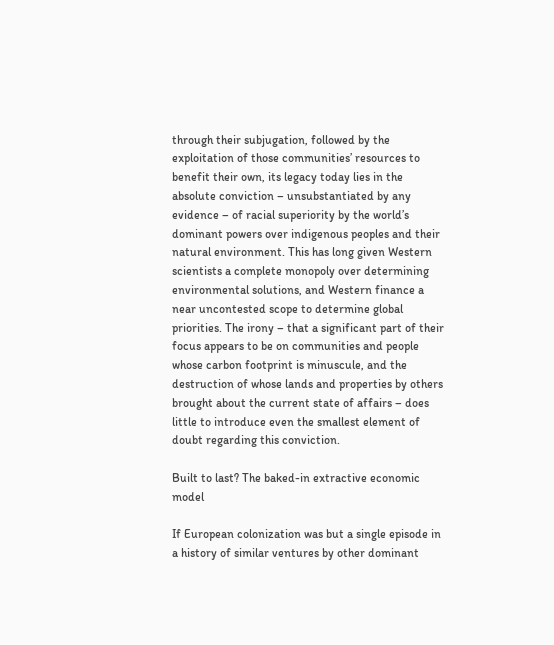through their subjugation, followed by the exploitation of those communities’ resources to benefit their own, its legacy today lies in the absolute conviction – unsubstantiated by any evidence – of racial superiority by the world’s dominant powers over indigenous peoples and their natural environment. This has long given Western scientists a complete monopoly over determining environmental solutions, and Western finance a near uncontested scope to determine global priorities. The irony – that a significant part of their focus appears to be on communities and people whose carbon footprint is minuscule, and the destruction of whose lands and properties by others brought about the current state of affairs – does little to introduce even the smallest element of doubt regarding this conviction.

Built to last? The baked-in extractive economic model

If European colonization was but a single episode in a history of similar ventures by other dominant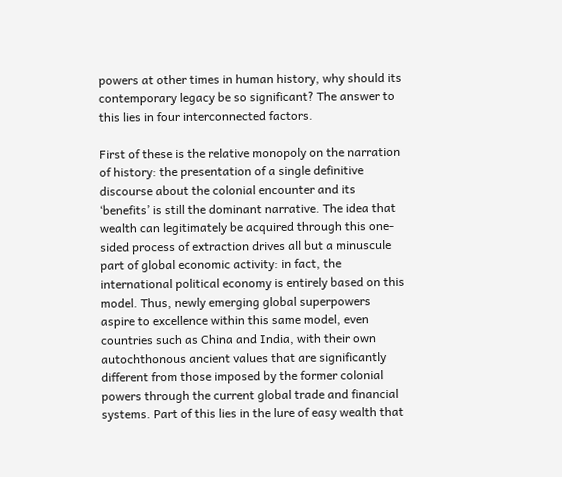powers at other times in human history, why should its contemporary legacy be so significant? The answer to this lies in four interconnected factors.

First of these is the relative monopoly on the narration of history: the presentation of a single definitive discourse about the colonial encounter and its ‘benefits’ is still the dominant narrative. The idea that wealth can legitimately be acquired through this one-sided process of extraction drives all but a minuscule part of global economic activity: in fact, the international political economy is entirely based on this model. Thus, newly emerging global superpowers aspire to excellence within this same model, even countries such as China and India, with their own autochthonous ancient values that are significantly different from those imposed by the former colonial powers through the current global trade and financial systems. Part of this lies in the lure of easy wealth that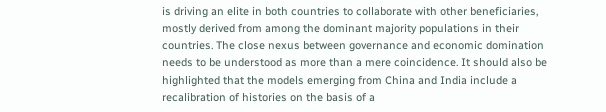is driving an elite in both countries to collaborate with other beneficiaries, mostly derived from among the dominant majority populations in their countries. The close nexus between governance and economic domination needs to be understood as more than a mere coincidence. It should also be highlighted that the models emerging from China and India include a recalibration of histories on the basis of a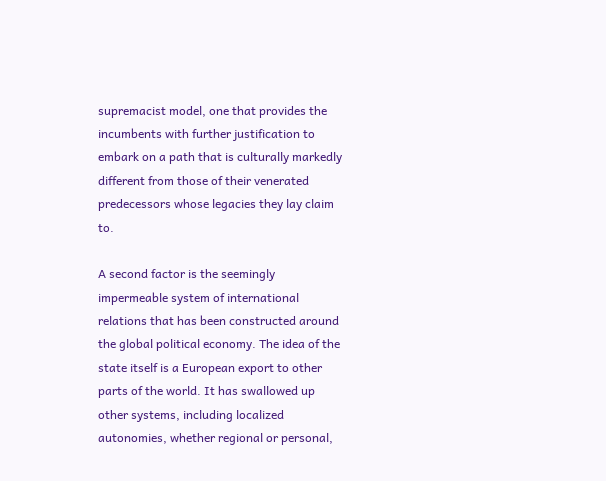supremacist model, one that provides the incumbents with further justification to embark on a path that is culturally markedly different from those of their venerated predecessors whose legacies they lay claim to.

A second factor is the seemingly impermeable system of international relations that has been constructed around the global political economy. The idea of the state itself is a European export to other parts of the world. It has swallowed up other systems, including localized autonomies, whether regional or personal,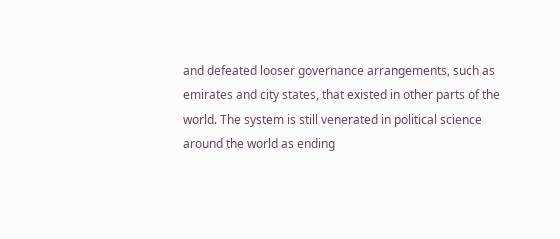and defeated looser governance arrangements, such as emirates and city states, that existed in other parts of the world. The system is still venerated in political science around the world as ending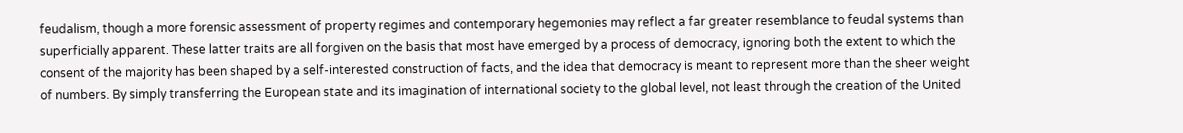feudalism, though a more forensic assessment of property regimes and contemporary hegemonies may reflect a far greater resemblance to feudal systems than superficially apparent. These latter traits are all forgiven on the basis that most have emerged by a process of democracy, ignoring both the extent to which the consent of the majority has been shaped by a self-interested construction of facts, and the idea that democracy is meant to represent more than the sheer weight of numbers. By simply transferring the European state and its imagination of international society to the global level, not least through the creation of the United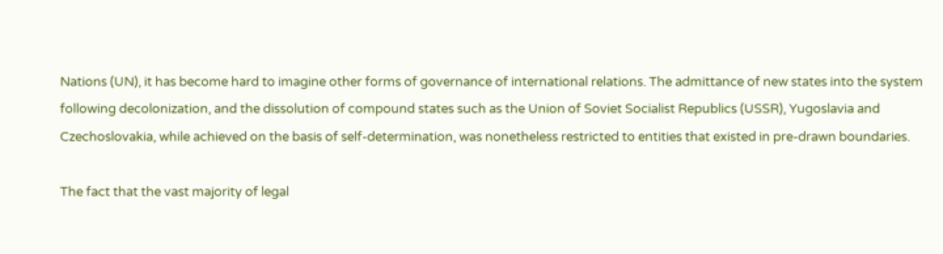Nations (UN), it has become hard to imagine other forms of governance of international relations. The admittance of new states into the system following decolonization, and the dissolution of compound states such as the Union of Soviet Socialist Republics (USSR), Yugoslavia and Czechoslovakia, while achieved on the basis of self-determination, was nonetheless restricted to entities that existed in pre-drawn boundaries.

The fact that the vast majority of legal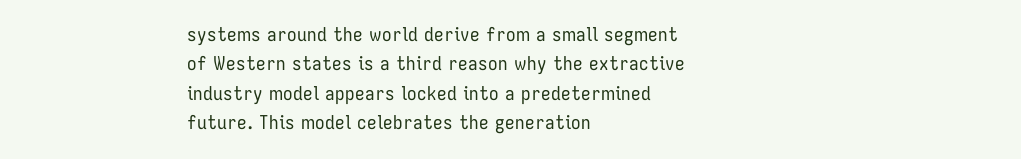systems around the world derive from a small segment of Western states is a third reason why the extractive industry model appears locked into a predetermined future. This model celebrates the generation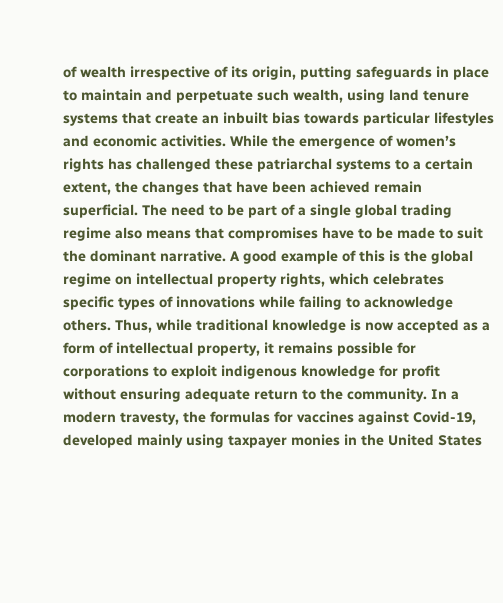of wealth irrespective of its origin, putting safeguards in place to maintain and perpetuate such wealth, using land tenure systems that create an inbuilt bias towards particular lifestyles and economic activities. While the emergence of women’s rights has challenged these patriarchal systems to a certain extent, the changes that have been achieved remain superficial. The need to be part of a single global trading regime also means that compromises have to be made to suit the dominant narrative. A good example of this is the global regime on intellectual property rights, which celebrates specific types of innovations while failing to acknowledge others. Thus, while traditional knowledge is now accepted as a form of intellectual property, it remains possible for corporations to exploit indigenous knowledge for profit without ensuring adequate return to the community. In a modern travesty, the formulas for vaccines against Covid-19, developed mainly using taxpayer monies in the United States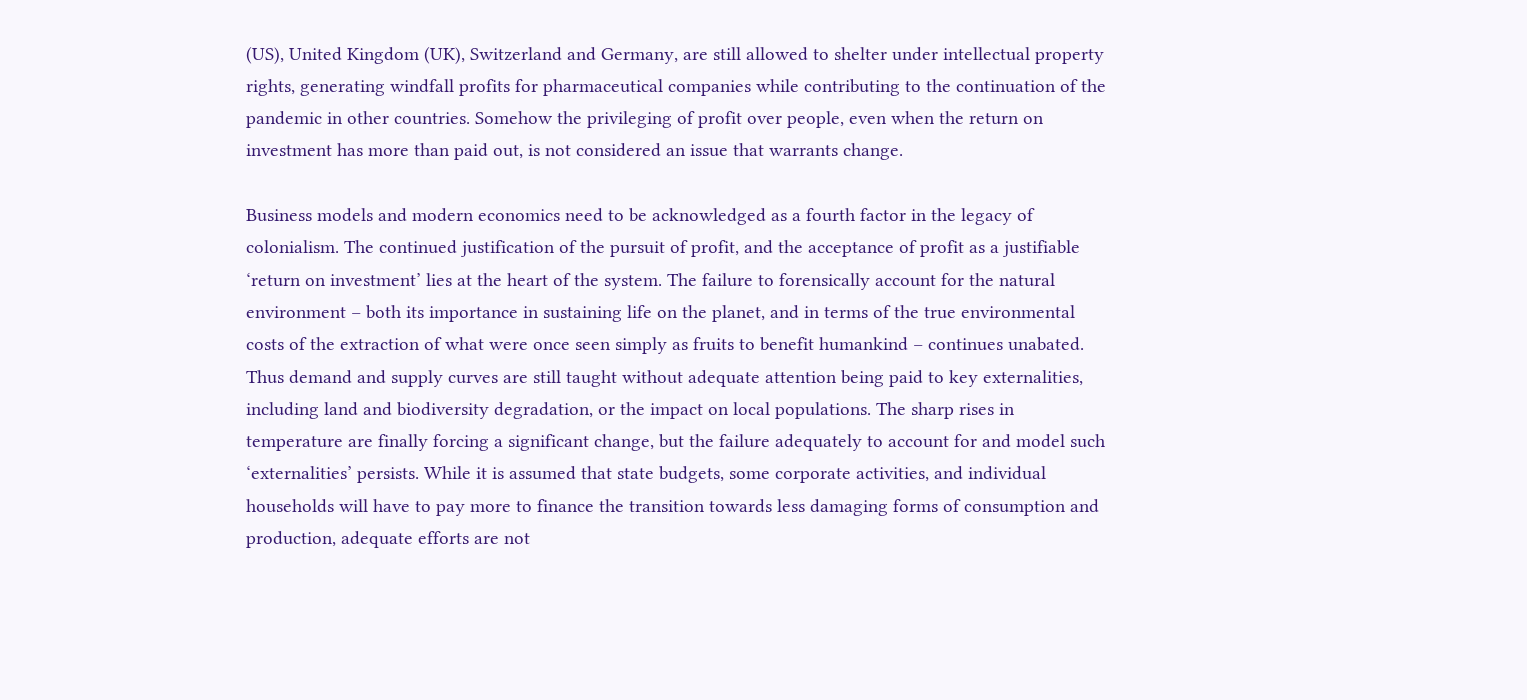(US), United Kingdom (UK), Switzerland and Germany, are still allowed to shelter under intellectual property rights, generating windfall profits for pharmaceutical companies while contributing to the continuation of the pandemic in other countries. Somehow the privileging of profit over people, even when the return on investment has more than paid out, is not considered an issue that warrants change.

Business models and modern economics need to be acknowledged as a fourth factor in the legacy of colonialism. The continued justification of the pursuit of profit, and the acceptance of profit as a justifiable ‘return on investment’ lies at the heart of the system. The failure to forensically account for the natural environment – both its importance in sustaining life on the planet, and in terms of the true environmental costs of the extraction of what were once seen simply as fruits to benefit humankind – continues unabated. Thus demand and supply curves are still taught without adequate attention being paid to key externalities, including land and biodiversity degradation, or the impact on local populations. The sharp rises in temperature are finally forcing a significant change, but the failure adequately to account for and model such ‘externalities’ persists. While it is assumed that state budgets, some corporate activities, and individual households will have to pay more to finance the transition towards less damaging forms of consumption and production, adequate efforts are not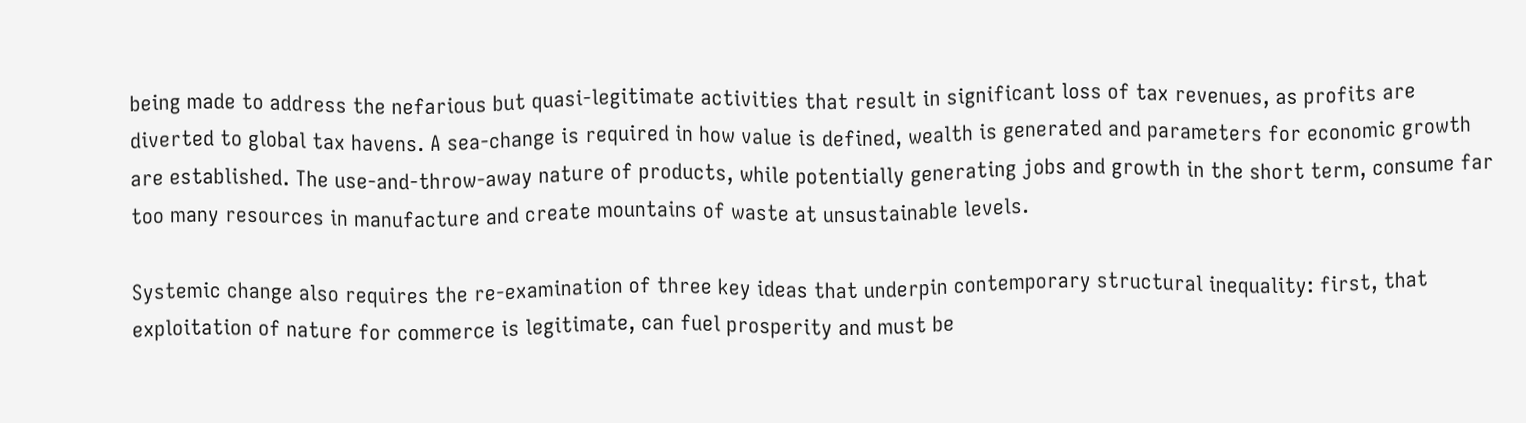being made to address the nefarious but quasi-legitimate activities that result in significant loss of tax revenues, as profits are diverted to global tax havens. A sea-change is required in how value is defined, wealth is generated and parameters for economic growth are established. The use-and-throw-away nature of products, while potentially generating jobs and growth in the short term, consume far too many resources in manufacture and create mountains of waste at unsustainable levels.

Systemic change also requires the re-examination of three key ideas that underpin contemporary structural inequality: first, that exploitation of nature for commerce is legitimate, can fuel prosperity and must be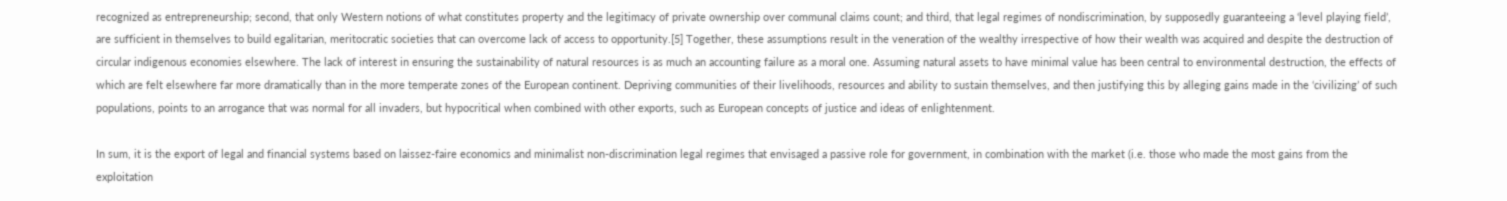recognized as entrepreneurship; second, that only Western notions of what constitutes property and the legitimacy of private ownership over communal claims count; and third, that legal regimes of nondiscrimination, by supposedly guaranteeing a ‘level playing field’, are sufficient in themselves to build egalitarian, meritocratic societies that can overcome lack of access to opportunity.[5] Together, these assumptions result in the veneration of the wealthy irrespective of how their wealth was acquired and despite the destruction of circular indigenous economies elsewhere. The lack of interest in ensuring the sustainability of natural resources is as much an accounting failure as a moral one. Assuming natural assets to have minimal value has been central to environmental destruction, the effects of which are felt elsewhere far more dramatically than in the more temperate zones of the European continent. Depriving communities of their livelihoods, resources and ability to sustain themselves, and then justifying this by alleging gains made in the ‘civilizing’ of such populations, points to an arrogance that was normal for all invaders, but hypocritical when combined with other exports, such as European concepts of justice and ideas of enlightenment.

In sum, it is the export of legal and financial systems based on laissez-faire economics and minimalist non-discrimination legal regimes that envisaged a passive role for government, in combination with the market (i.e. those who made the most gains from the exploitation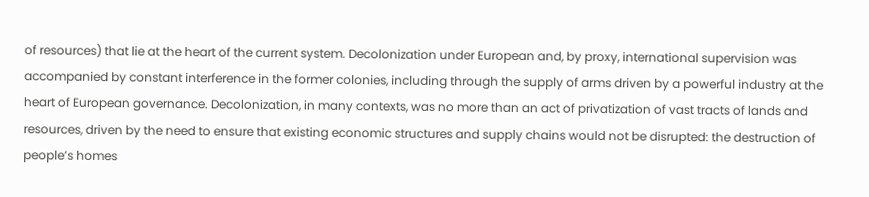of resources) that lie at the heart of the current system. Decolonization under European and, by proxy, international supervision was accompanied by constant interference in the former colonies, including through the supply of arms driven by a powerful industry at the heart of European governance. Decolonization, in many contexts, was no more than an act of privatization of vast tracts of lands and resources, driven by the need to ensure that existing economic structures and supply chains would not be disrupted: the destruction of people’s homes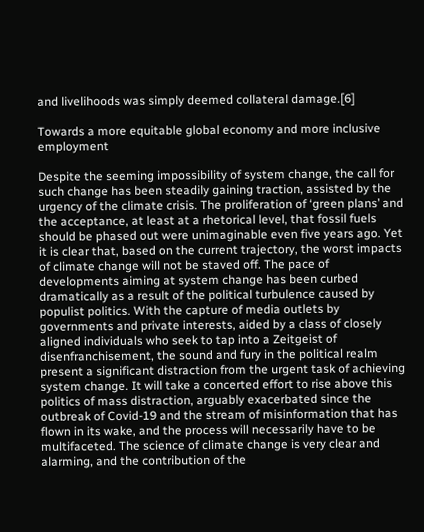and livelihoods was simply deemed collateral damage.[6]

Towards a more equitable global economy and more inclusive employment

Despite the seeming impossibility of system change, the call for such change has been steadily gaining traction, assisted by the urgency of the climate crisis. The proliferation of ‘green plans’ and the acceptance, at least at a rhetorical level, that fossil fuels should be phased out were unimaginable even five years ago. Yet it is clear that, based on the current trajectory, the worst impacts of climate change will not be staved off. The pace of developments aiming at system change has been curbed dramatically as a result of the political turbulence caused by populist politics. With the capture of media outlets by governments and private interests, aided by a class of closely aligned individuals who seek to tap into a Zeitgeist of disenfranchisement, the sound and fury in the political realm present a significant distraction from the urgent task of achieving system change. It will take a concerted effort to rise above this politics of mass distraction, arguably exacerbated since the outbreak of Covid-19 and the stream of misinformation that has flown in its wake, and the process will necessarily have to be multifaceted. The science of climate change is very clear and alarming, and the contribution of the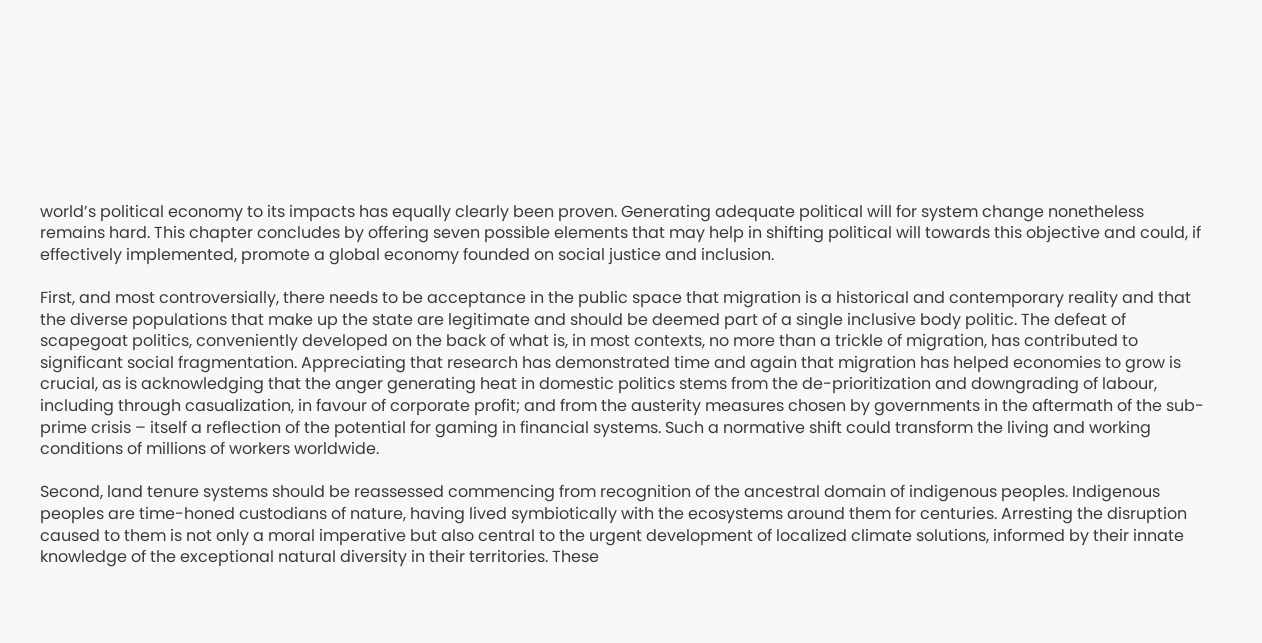world’s political economy to its impacts has equally clearly been proven. Generating adequate political will for system change nonetheless remains hard. This chapter concludes by offering seven possible elements that may help in shifting political will towards this objective and could, if effectively implemented, promote a global economy founded on social justice and inclusion.

First, and most controversially, there needs to be acceptance in the public space that migration is a historical and contemporary reality and that the diverse populations that make up the state are legitimate and should be deemed part of a single inclusive body politic. The defeat of scapegoat politics, conveniently developed on the back of what is, in most contexts, no more than a trickle of migration, has contributed to significant social fragmentation. Appreciating that research has demonstrated time and again that migration has helped economies to grow is crucial, as is acknowledging that the anger generating heat in domestic politics stems from the de-prioritization and downgrading of labour, including through casualization, in favour of corporate profit; and from the austerity measures chosen by governments in the aftermath of the sub-prime crisis – itself a reflection of the potential for gaming in financial systems. Such a normative shift could transform the living and working conditions of millions of workers worldwide.

Second, land tenure systems should be reassessed commencing from recognition of the ancestral domain of indigenous peoples. Indigenous peoples are time-honed custodians of nature, having lived symbiotically with the ecosystems around them for centuries. Arresting the disruption caused to them is not only a moral imperative but also central to the urgent development of localized climate solutions, informed by their innate knowledge of the exceptional natural diversity in their territories. These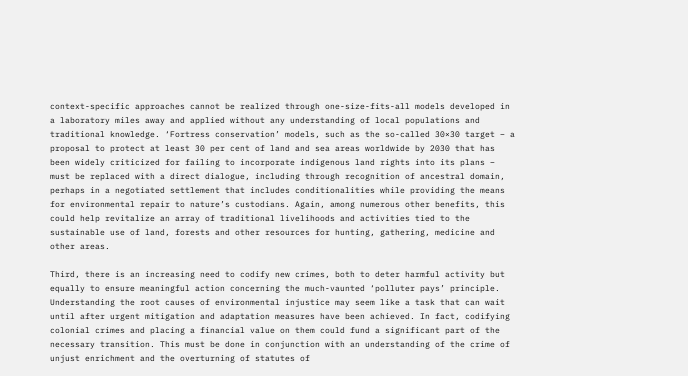context-specific approaches cannot be realized through one-size-fits-all models developed in a laboratory miles away and applied without any understanding of local populations and traditional knowledge. ‘Fortress conservation’ models, such as the so-called 30×30 target – a proposal to protect at least 30 per cent of land and sea areas worldwide by 2030 that has been widely criticized for failing to incorporate indigenous land rights into its plans – must be replaced with a direct dialogue, including through recognition of ancestral domain, perhaps in a negotiated settlement that includes conditionalities while providing the means for environmental repair to nature’s custodians. Again, among numerous other benefits, this could help revitalize an array of traditional livelihoods and activities tied to the sustainable use of land, forests and other resources for hunting, gathering, medicine and other areas.

Third, there is an increasing need to codify new crimes, both to deter harmful activity but equally to ensure meaningful action concerning the much-vaunted ‘polluter pays’ principle. Understanding the root causes of environmental injustice may seem like a task that can wait until after urgent mitigation and adaptation measures have been achieved. In fact, codifying colonial crimes and placing a financial value on them could fund a significant part of the necessary transition. This must be done in conjunction with an understanding of the crime of unjust enrichment and the overturning of statutes of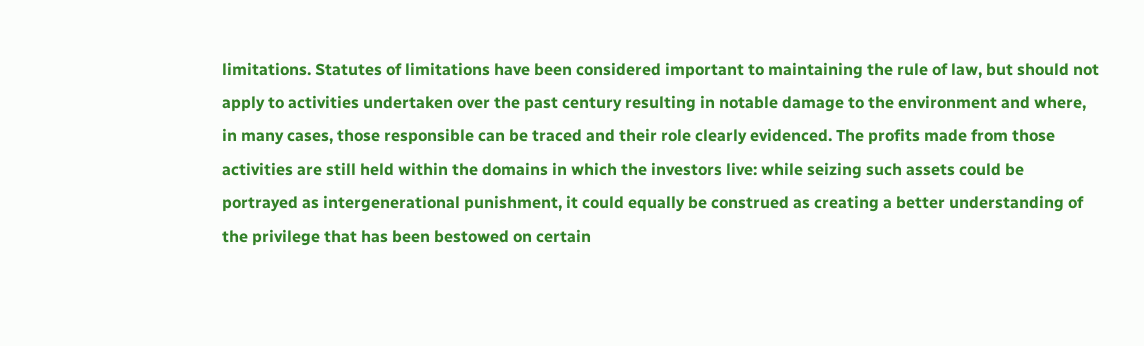limitations. Statutes of limitations have been considered important to maintaining the rule of law, but should not apply to activities undertaken over the past century resulting in notable damage to the environment and where, in many cases, those responsible can be traced and their role clearly evidenced. The profits made from those activities are still held within the domains in which the investors live: while seizing such assets could be portrayed as intergenerational punishment, it could equally be construed as creating a better understanding of the privilege that has been bestowed on certain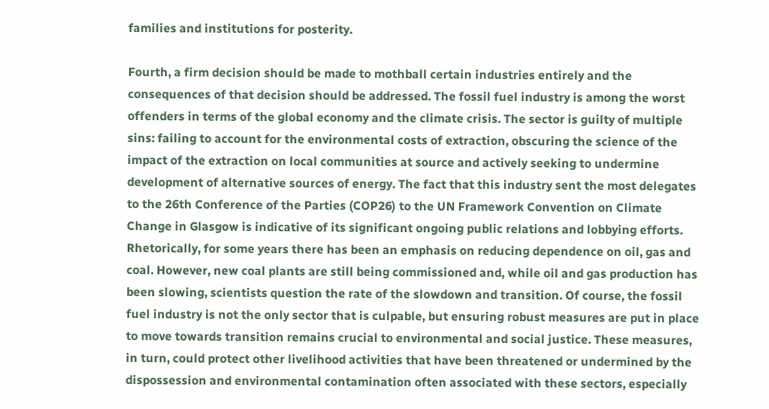families and institutions for posterity.

Fourth, a firm decision should be made to mothball certain industries entirely and the consequences of that decision should be addressed. The fossil fuel industry is among the worst offenders in terms of the global economy and the climate crisis. The sector is guilty of multiple sins: failing to account for the environmental costs of extraction, obscuring the science of the impact of the extraction on local communities at source and actively seeking to undermine development of alternative sources of energy. The fact that this industry sent the most delegates to the 26th Conference of the Parties (COP26) to the UN Framework Convention on Climate Change in Glasgow is indicative of its significant ongoing public relations and lobbying efforts. Rhetorically, for some years there has been an emphasis on reducing dependence on oil, gas and coal. However, new coal plants are still being commissioned and, while oil and gas production has been slowing, scientists question the rate of the slowdown and transition. Of course, the fossil fuel industry is not the only sector that is culpable, but ensuring robust measures are put in place to move towards transition remains crucial to environmental and social justice. These measures, in turn, could protect other livelihood activities that have been threatened or undermined by the dispossession and environmental contamination often associated with these sectors, especially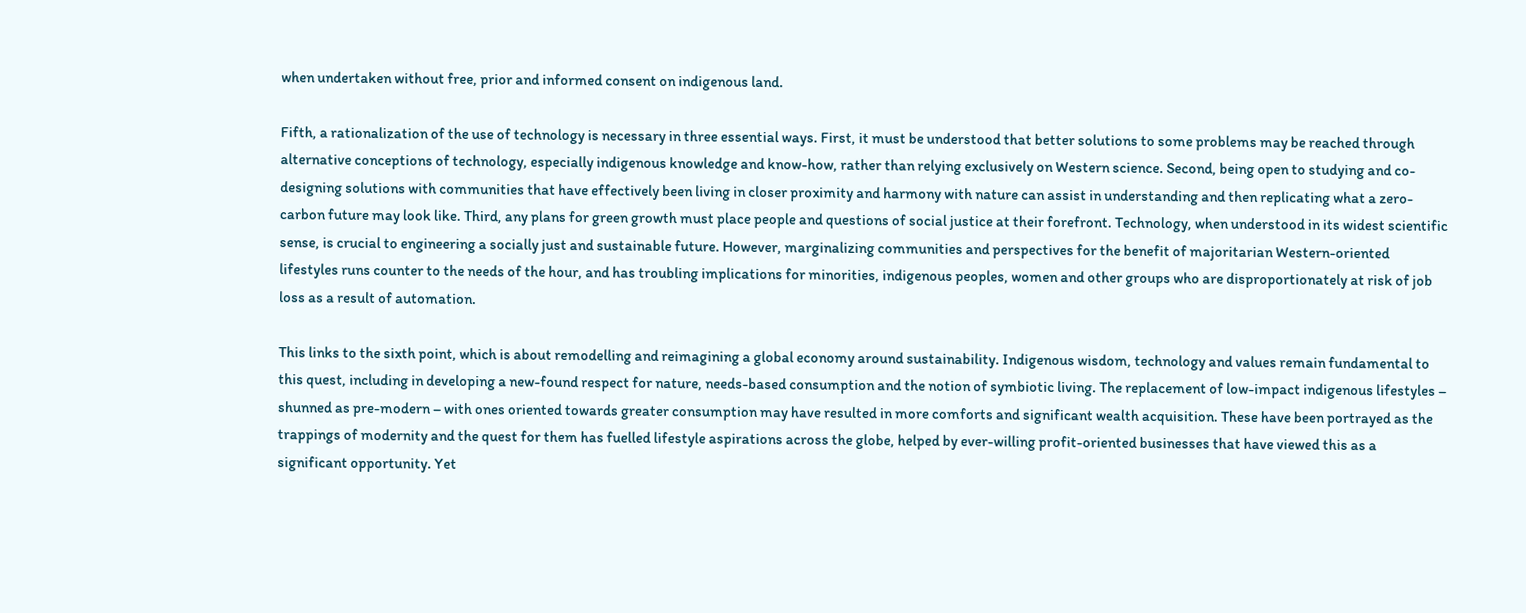when undertaken without free, prior and informed consent on indigenous land.

Fifth, a rationalization of the use of technology is necessary in three essential ways. First, it must be understood that better solutions to some problems may be reached through alternative conceptions of technology, especially indigenous knowledge and know-how, rather than relying exclusively on Western science. Second, being open to studying and co-designing solutions with communities that have effectively been living in closer proximity and harmony with nature can assist in understanding and then replicating what a zero-carbon future may look like. Third, any plans for green growth must place people and questions of social justice at their forefront. Technology, when understood in its widest scientific sense, is crucial to engineering a socially just and sustainable future. However, marginalizing communities and perspectives for the benefit of majoritarian Western-oriented lifestyles runs counter to the needs of the hour, and has troubling implications for minorities, indigenous peoples, women and other groups who are disproportionately at risk of job loss as a result of automation.

This links to the sixth point, which is about remodelling and reimagining a global economy around sustainability. Indigenous wisdom, technology and values remain fundamental to this quest, including in developing a new-found respect for nature, needs-based consumption and the notion of symbiotic living. The replacement of low-impact indigenous lifestyles – shunned as pre-modern – with ones oriented towards greater consumption may have resulted in more comforts and significant wealth acquisition. These have been portrayed as the trappings of modernity and the quest for them has fuelled lifestyle aspirations across the globe, helped by ever-willing profit-oriented businesses that have viewed this as a significant opportunity. Yet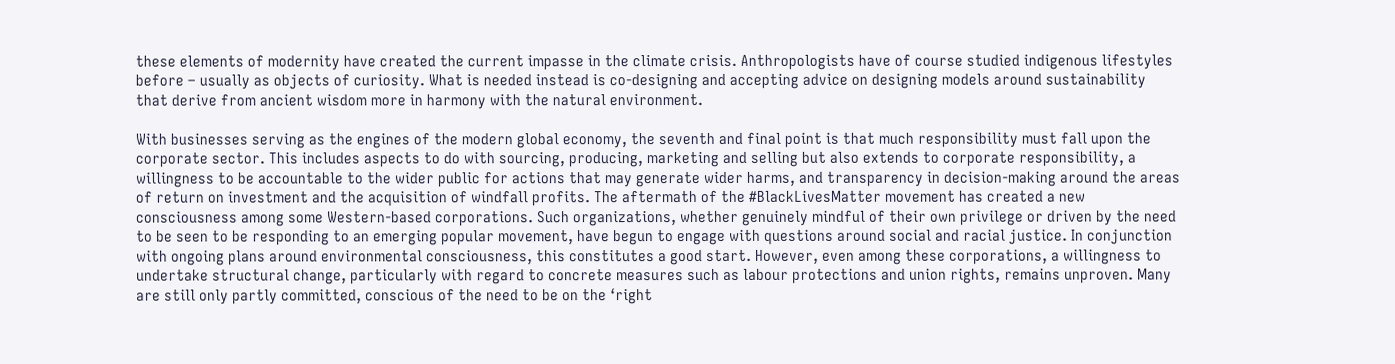these elements of modernity have created the current impasse in the climate crisis. Anthropologists have of course studied indigenous lifestyles before – usually as objects of curiosity. What is needed instead is co-designing and accepting advice on designing models around sustainability that derive from ancient wisdom more in harmony with the natural environment.

With businesses serving as the engines of the modern global economy, the seventh and final point is that much responsibility must fall upon the corporate sector. This includes aspects to do with sourcing, producing, marketing and selling but also extends to corporate responsibility, a willingness to be accountable to the wider public for actions that may generate wider harms, and transparency in decision-making around the areas of return on investment and the acquisition of windfall profits. The aftermath of the #BlackLivesMatter movement has created a new consciousness among some Western-based corporations. Such organizations, whether genuinely mindful of their own privilege or driven by the need to be seen to be responding to an emerging popular movement, have begun to engage with questions around social and racial justice. In conjunction with ongoing plans around environmental consciousness, this constitutes a good start. However, even among these corporations, a willingness to undertake structural change, particularly with regard to concrete measures such as labour protections and union rights, remains unproven. Many are still only partly committed, conscious of the need to be on the ‘right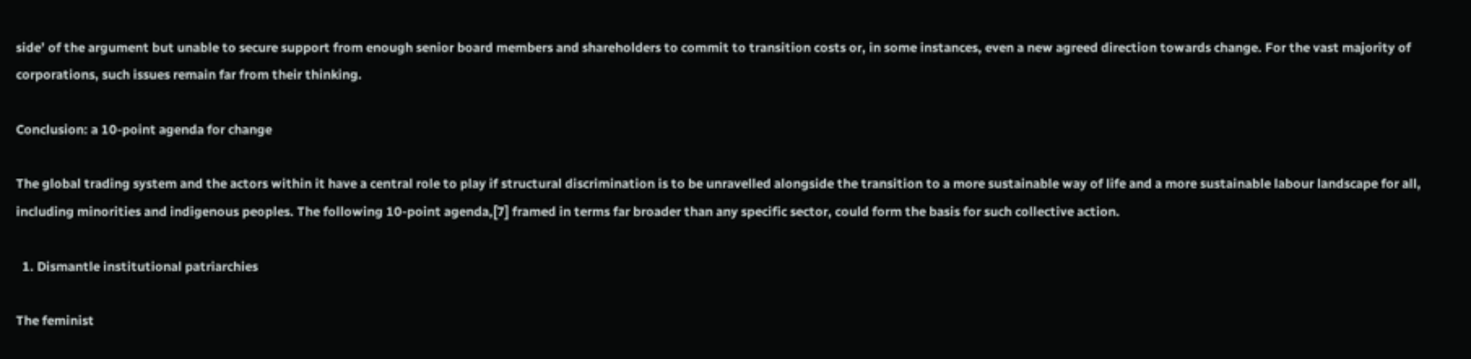side’ of the argument but unable to secure support from enough senior board members and shareholders to commit to transition costs or, in some instances, even a new agreed direction towards change. For the vast majority of corporations, such issues remain far from their thinking.

Conclusion: a 10-point agenda for change

The global trading system and the actors within it have a central role to play if structural discrimination is to be unravelled alongside the transition to a more sustainable way of life and a more sustainable labour landscape for all, including minorities and indigenous peoples. The following 10-point agenda,[7] framed in terms far broader than any specific sector, could form the basis for such collective action.

  1. Dismantle institutional patriarchies

The feminist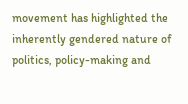movement has highlighted the inherently gendered nature of politics, policy-making and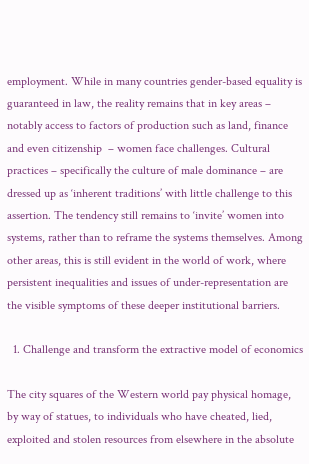employment. While in many countries gender-based equality is guaranteed in law, the reality remains that in key areas – notably access to factors of production such as land, finance and even citizenship  – women face challenges. Cultural practices – specifically the culture of male dominance – are dressed up as ‘inherent traditions’ with little challenge to this assertion. The tendency still remains to ‘invite’ women into systems, rather than to reframe the systems themselves. Among other areas, this is still evident in the world of work, where persistent inequalities and issues of under-representation are the visible symptoms of these deeper institutional barriers.

  1. Challenge and transform the extractive model of economics

The city squares of the Western world pay physical homage, by way of statues, to individuals who have cheated, lied, exploited and stolen resources from elsewhere in the absolute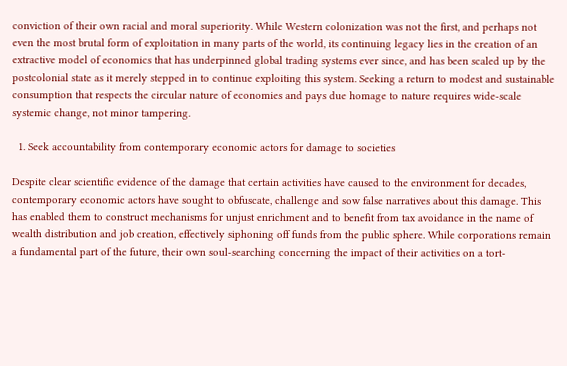conviction of their own racial and moral superiority. While Western colonization was not the first, and perhaps not even the most brutal form of exploitation in many parts of the world, its continuing legacy lies in the creation of an extractive model of economics that has underpinned global trading systems ever since, and has been scaled up by the postcolonial state as it merely stepped in to continue exploiting this system. Seeking a return to modest and sustainable consumption that respects the circular nature of economies and pays due homage to nature requires wide-scale systemic change, not minor tampering.

  1. Seek accountability from contemporary economic actors for damage to societies

Despite clear scientific evidence of the damage that certain activities have caused to the environment for decades, contemporary economic actors have sought to obfuscate, challenge and sow false narratives about this damage. This has enabled them to construct mechanisms for unjust enrichment and to benefit from tax avoidance in the name of wealth distribution and job creation, effectively siphoning off funds from the public sphere. While corporations remain a fundamental part of the future, their own soul-searching concerning the impact of their activities on a tort-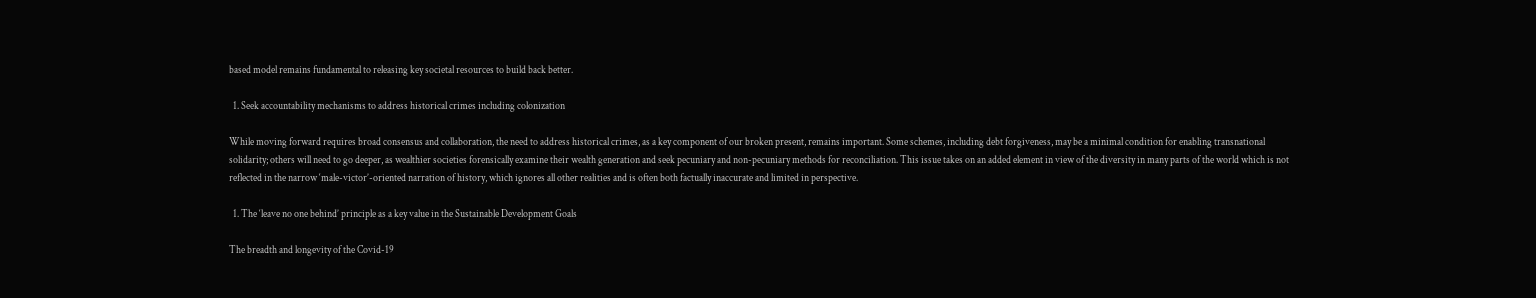based model remains fundamental to releasing key societal resources to build back better.

  1. Seek accountability mechanisms to address historical crimes including colonization

While moving forward requires broad consensus and collaboration, the need to address historical crimes, as a key component of our broken present, remains important. Some schemes, including debt forgiveness, may be a minimal condition for enabling transnational solidarity; others will need to go deeper, as wealthier societies forensically examine their wealth generation and seek pecuniary and non-pecuniary methods for reconciliation. This issue takes on an added element in view of the diversity in many parts of the world which is not reflected in the narrow ‘male-victor’-oriented narration of history, which ignores all other realities and is often both factually inaccurate and limited in perspective.

  1. The ‘leave no one behind’ principle as a key value in the Sustainable Development Goals

The breadth and longevity of the Covid-19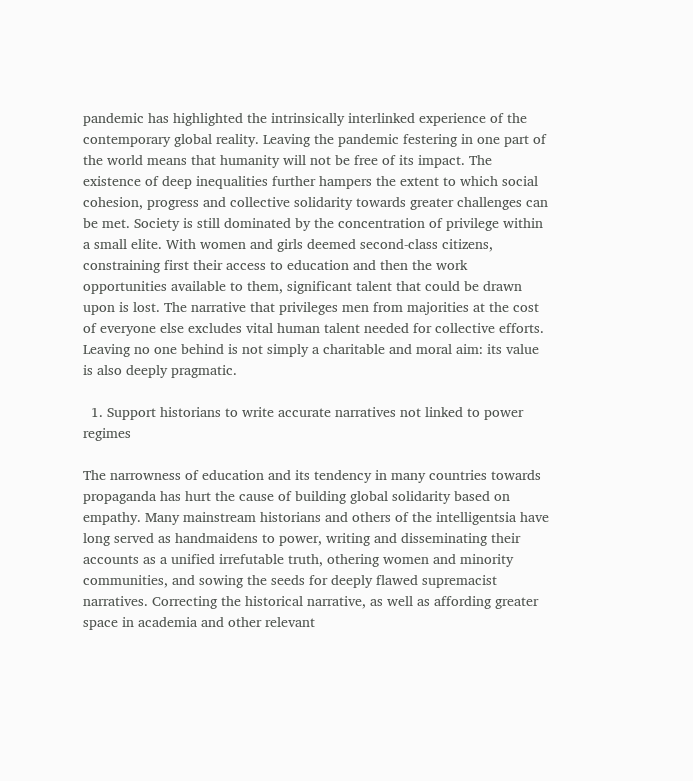pandemic has highlighted the intrinsically interlinked experience of the contemporary global reality. Leaving the pandemic festering in one part of the world means that humanity will not be free of its impact. The existence of deep inequalities further hampers the extent to which social cohesion, progress and collective solidarity towards greater challenges can be met. Society is still dominated by the concentration of privilege within a small elite. With women and girls deemed second-class citizens, constraining first their access to education and then the work opportunities available to them, significant talent that could be drawn upon is lost. The narrative that privileges men from majorities at the cost of everyone else excludes vital human talent needed for collective efforts. Leaving no one behind is not simply a charitable and moral aim: its value is also deeply pragmatic.

  1. Support historians to write accurate narratives not linked to power regimes

The narrowness of education and its tendency in many countries towards propaganda has hurt the cause of building global solidarity based on empathy. Many mainstream historians and others of the intelligentsia have long served as handmaidens to power, writing and disseminating their accounts as a unified irrefutable truth, othering women and minority communities, and sowing the seeds for deeply flawed supremacist narratives. Correcting the historical narrative, as well as affording greater space in academia and other relevant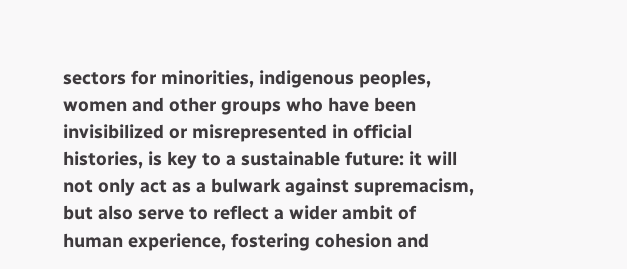sectors for minorities, indigenous peoples, women and other groups who have been invisibilized or misrepresented in official histories, is key to a sustainable future: it will not only act as a bulwark against supremacism, but also serve to reflect a wider ambit of human experience, fostering cohesion and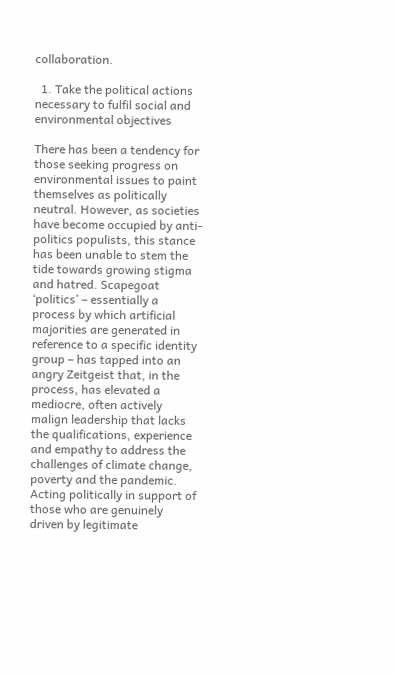collaboration.

  1. Take the political actions necessary to fulfil social and environmental objectives

There has been a tendency for those seeking progress on environmental issues to paint themselves as politically neutral. However, as societies have become occupied by anti-politics populists, this stance has been unable to stem the tide towards growing stigma and hatred. Scapegoat ‘politics’ – essentially a process by which artificial majorities are generated in reference to a specific identity group – has tapped into an angry Zeitgeist that, in the process, has elevated a mediocre, often actively malign leadership that lacks the qualifications, experience and empathy to address the challenges of climate change, poverty and the pandemic. Acting politically in support of those who are genuinely driven by legitimate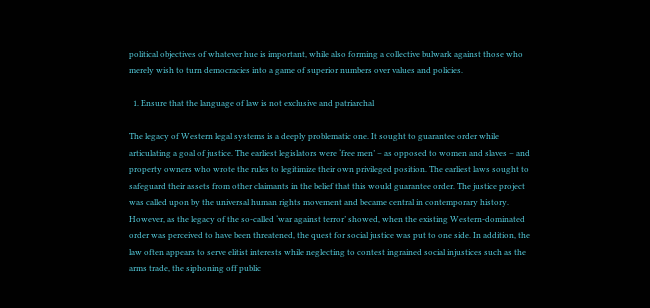political objectives of whatever hue is important, while also forming a collective bulwark against those who merely wish to turn democracies into a game of superior numbers over values and policies.

  1. Ensure that the language of law is not exclusive and patriarchal

The legacy of Western legal systems is a deeply problematic one. It sought to guarantee order while articulating a goal of justice. The earliest legislators were ‘free men’ – as opposed to women and slaves – and property owners who wrote the rules to legitimize their own privileged position. The earliest laws sought to safeguard their assets from other claimants in the belief that this would guarantee order. The justice project was called upon by the universal human rights movement and became central in contemporary history. However, as the legacy of the so-called ‘war against terror’ showed, when the existing Western-dominated order was perceived to have been threatened, the quest for social justice was put to one side. In addition, the law often appears to serve elitist interests while neglecting to contest ingrained social injustices such as the arms trade, the siphoning off public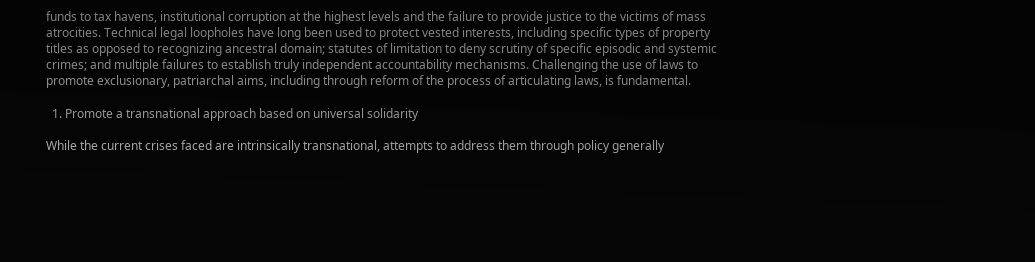funds to tax havens, institutional corruption at the highest levels and the failure to provide justice to the victims of mass atrocities. Technical legal loopholes have long been used to protect vested interests, including specific types of property titles as opposed to recognizing ancestral domain; statutes of limitation to deny scrutiny of specific episodic and systemic crimes; and multiple failures to establish truly independent accountability mechanisms. Challenging the use of laws to promote exclusionary, patriarchal aims, including through reform of the process of articulating laws, is fundamental.

  1. Promote a transnational approach based on universal solidarity

While the current crises faced are intrinsically transnational, attempts to address them through policy generally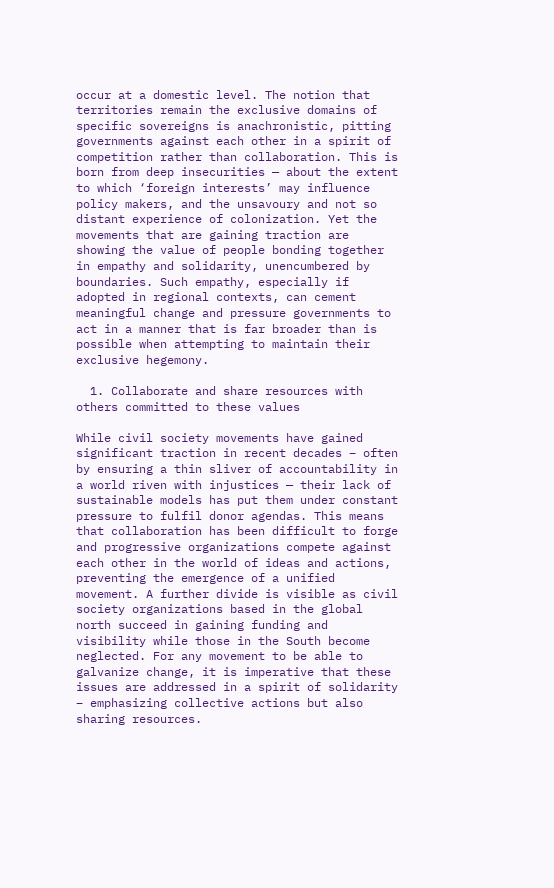occur at a domestic level. The notion that territories remain the exclusive domains of specific sovereigns is anachronistic, pitting governments against each other in a spirit of competition rather than collaboration. This is born from deep insecurities — about the extent to which ‘foreign interests’ may influence policy makers, and the unsavoury and not so distant experience of colonization. Yet the movements that are gaining traction are showing the value of people bonding together in empathy and solidarity, unencumbered by boundaries. Such empathy, especially if adopted in regional contexts, can cement meaningful change and pressure governments to act in a manner that is far broader than is possible when attempting to maintain their exclusive hegemony.

  1. Collaborate and share resources with others committed to these values

While civil society movements have gained significant traction in recent decades – often by ensuring a thin sliver of accountability in a world riven with injustices — their lack of sustainable models has put them under constant pressure to fulfil donor agendas. This means that collaboration has been difficult to forge and progressive organizations compete against each other in the world of ideas and actions, preventing the emergence of a unified movement. A further divide is visible as civil society organizations based in the global north succeed in gaining funding and visibility while those in the South become neglected. For any movement to be able to galvanize change, it is imperative that these issues are addressed in a spirit of solidarity – emphasizing collective actions but also sharing resources.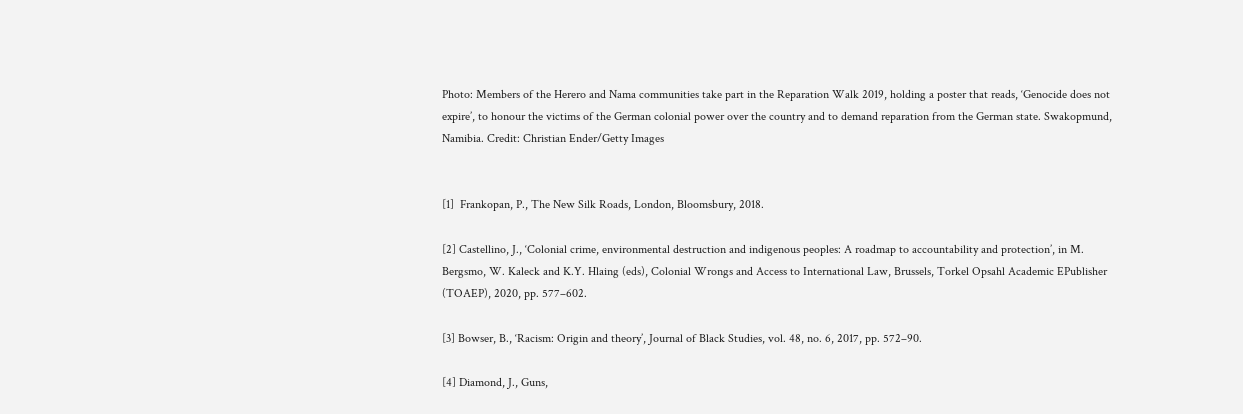Photo: Members of the Herero and Nama communities take part in the Reparation Walk 2019, holding a poster that reads, ‘Genocide does not expire’, to honour the victims of the German colonial power over the country and to demand reparation from the German state. Swakopmund, Namibia. Credit: Christian Ender/Getty Images


[1]  Frankopan, P., The New Silk Roads, London, Bloomsbury, 2018.

[2] Castellino, J., ‘Colonial crime, environmental destruction and indigenous peoples: A roadmap to accountability and protection’, in M. Bergsmo, W. Kaleck and K.Y. Hlaing (eds), Colonial Wrongs and Access to International Law, Brussels, Torkel Opsahl Academic EPublisher (TOAEP), 2020, pp. 577–602.

[3] Bowser, B., ‘Racism: Origin and theory’, Journal of Black Studies, vol. 48, no. 6, 2017, pp. 572–90.

[4] Diamond, J., Guns,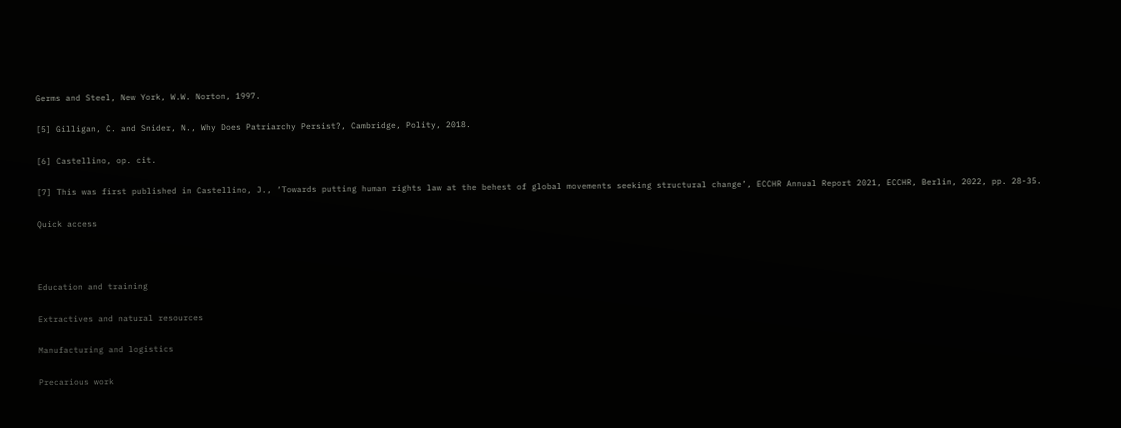Germs and Steel, New York, W.W. Norton, 1997.

[5] Gilligan, C. and Snider, N., Why Does Patriarchy Persist?, Cambridge, Polity, 2018.

[6] Castellino, op. cit.

[7] This was first published in Castellino, J., ‘Towards putting human rights law at the behest of global movements seeking structural change’, ECCHR Annual Report 2021, ECCHR, Berlin, 2022, pp. 28-35.

Quick access



Education and training

Extractives and natural resources

Manufacturing and logistics

Precarious work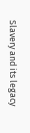Slavery and its legacy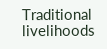Traditional livelihoods